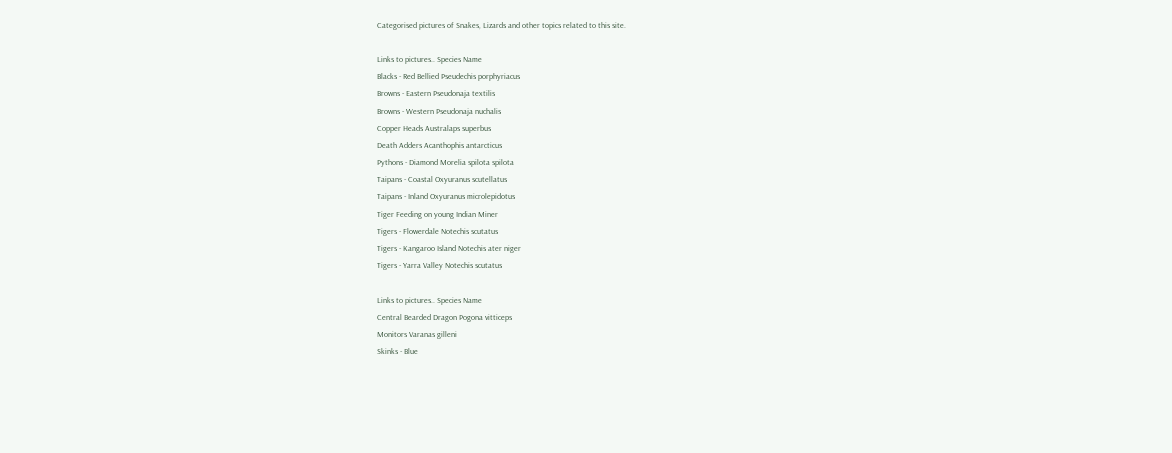Categorised pictures of Snakes, Lizards and other topics related to this site.

Links to pictures.. Species Name
Blacks - Red Bellied Pseudechis porphyriacus
Browns - Eastern Pseudonaja textilis
Browns - Western Pseudonaja nuchalis
Copper Heads Australaps superbus
Death Adders Acanthophis antarcticus
Pythons - Diamond Morelia spilota spilota
Taipans - Coastal Oxyuranus scutellatus
Taipans - Inland Oxyuranus microlepidotus
Tiger Feeding on young Indian Miner
Tigers - Flowerdale Notechis scutatus
Tigers - Kangaroo Island Notechis ater niger
Tigers - Yarra Valley Notechis scutatus

Links to pictures.. Species Name
Central Bearded Dragon Pogona vitticeps
Monitors Varanas gilleni
Skinks - Blue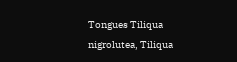Tongues Tiliqua nigrolutea, Tiliqua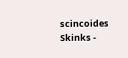scincoides
Skinks -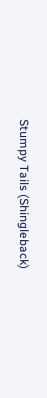Stumpy Tails (Shingleback)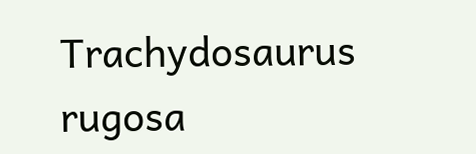Trachydosaurus rugosa